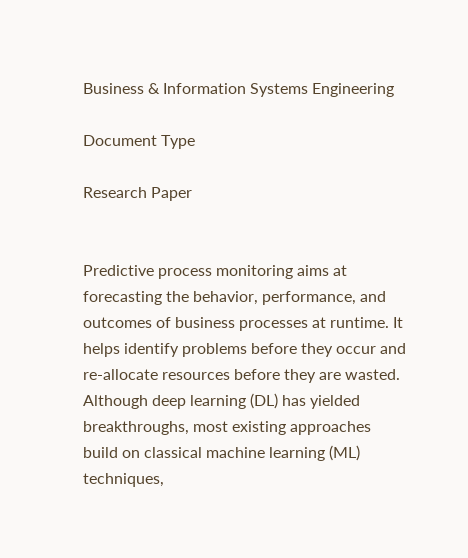Business & Information Systems Engineering

Document Type

Research Paper


Predictive process monitoring aims at forecasting the behavior, performance, and outcomes of business processes at runtime. It helps identify problems before they occur and re-allocate resources before they are wasted. Although deep learning (DL) has yielded breakthroughs, most existing approaches build on classical machine learning (ML) techniques,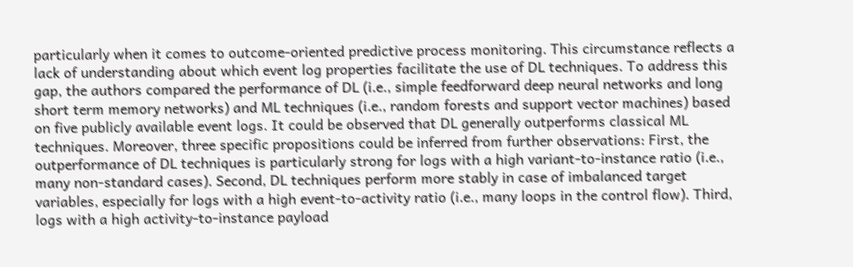particularly when it comes to outcome-oriented predictive process monitoring. This circumstance reflects a lack of understanding about which event log properties facilitate the use of DL techniques. To address this gap, the authors compared the performance of DL (i.e., simple feedforward deep neural networks and long short term memory networks) and ML techniques (i.e., random forests and support vector machines) based on five publicly available event logs. It could be observed that DL generally outperforms classical ML techniques. Moreover, three specific propositions could be inferred from further observations: First, the outperformance of DL techniques is particularly strong for logs with a high variant-to-instance ratio (i.e., many non-standard cases). Second, DL techniques perform more stably in case of imbalanced target variables, especially for logs with a high event-to-activity ratio (i.e., many loops in the control flow). Third, logs with a high activity-to-instance payload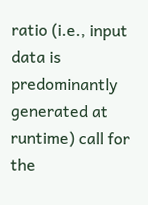ratio (i.e., input data is predominantly generated at runtime) call for the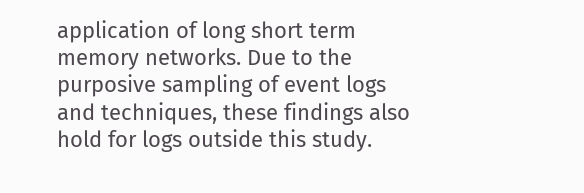application of long short term memory networks. Due to the purposive sampling of event logs and techniques, these findings also hold for logs outside this study.